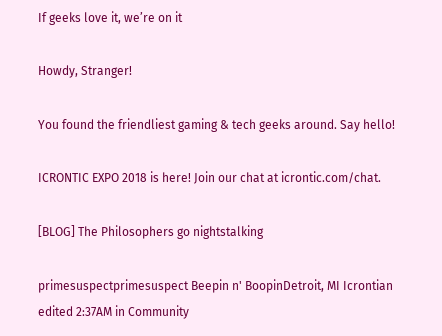If geeks love it, we’re on it

Howdy, Stranger!

You found the friendliest gaming & tech geeks around. Say hello!

ICRONTIC EXPO 2018 is here! Join our chat at icrontic.com/chat.

[BLOG] The Philosophers go nightstalking

primesuspectprimesuspect Beepin n' BoopinDetroit, MI Icrontian
edited 2:37AM in Community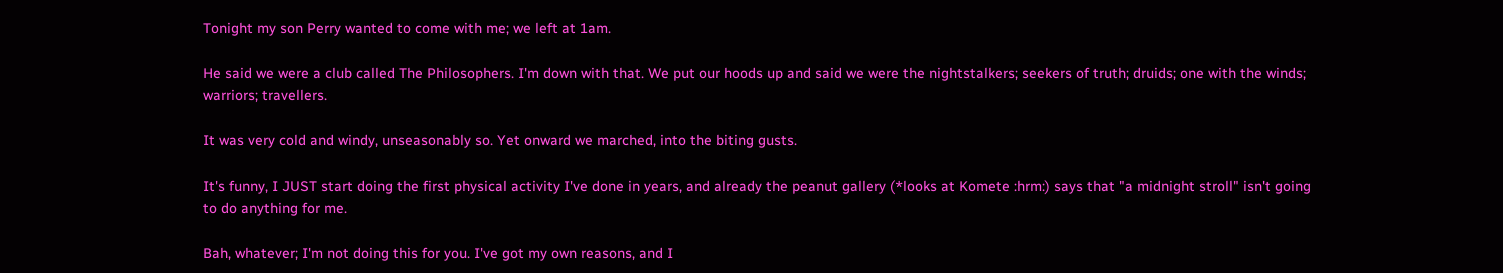Tonight my son Perry wanted to come with me; we left at 1am.

He said we were a club called The Philosophers. I'm down with that. We put our hoods up and said we were the nightstalkers; seekers of truth; druids; one with the winds; warriors; travellers.

It was very cold and windy, unseasonably so. Yet onward we marched, into the biting gusts.

It's funny, I JUST start doing the first physical activity I've done in years, and already the peanut gallery (*looks at Komete :hrm:) says that "a midnight stroll" isn't going to do anything for me.

Bah, whatever; I'm not doing this for you. I've got my own reasons, and I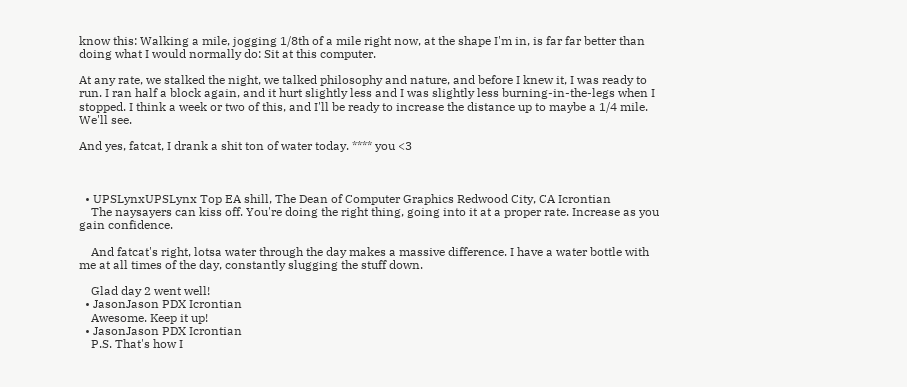know this: Walking a mile, jogging 1/8th of a mile right now, at the shape I'm in, is far far better than doing what I would normally do: Sit at this computer.

At any rate, we stalked the night, we talked philosophy and nature, and before I knew it, I was ready to run. I ran half a block again, and it hurt slightly less and I was slightly less burning-in-the-legs when I stopped. I think a week or two of this, and I'll be ready to increase the distance up to maybe a 1/4 mile. We'll see.

And yes, fatcat, I drank a shit ton of water today. **** you <3



  • UPSLynxUPSLynx Top EA shill, The Dean of Computer Graphics Redwood City, CA Icrontian
    The naysayers can kiss off. You're doing the right thing, going into it at a proper rate. Increase as you gain confidence.

    And fatcat's right, lotsa water through the day makes a massive difference. I have a water bottle with me at all times of the day, constantly slugging the stuff down.

    Glad day 2 went well!
  • JasonJason PDX Icrontian
    Awesome. Keep it up!
  • JasonJason PDX Icrontian
    P.S. That's how I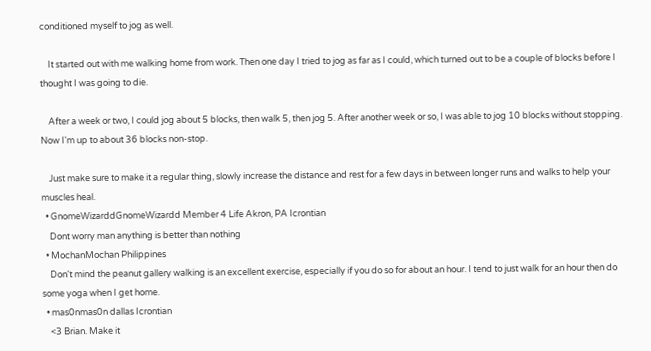conditioned myself to jog as well.

    It started out with me walking home from work. Then one day I tried to jog as far as I could, which turned out to be a couple of blocks before I thought I was going to die.

    After a week or two, I could jog about 5 blocks, then walk 5, then jog 5. After another week or so, I was able to jog 10 blocks without stopping. Now I'm up to about 36 blocks non-stop.

    Just make sure to make it a regular thing, slowly increase the distance and rest for a few days in between longer runs and walks to help your muscles heal.
  • GnomeWizarddGnomeWizardd Member 4 Life Akron, PA Icrontian
    Dont worry man anything is better than nothing
  • MochanMochan Philippines
    Don't mind the peanut gallery walking is an excellent exercise, especially if you do so for about an hour. I tend to just walk for an hour then do some yoga when I get home.
  • mas0nmas0n dallas Icrontian
    <3 Brian. Make it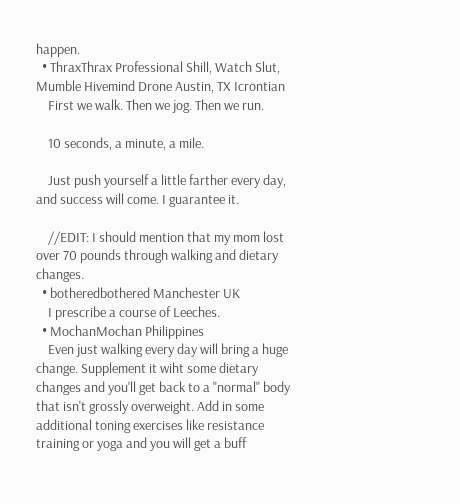happen.
  • ThraxThrax Professional Shill, Watch Slut, Mumble Hivemind Drone Austin, TX Icrontian
    First we walk. Then we jog. Then we run.

    10 seconds, a minute, a mile.

    Just push yourself a little farther every day, and success will come. I guarantee it.

    //EDIT: I should mention that my mom lost over 70 pounds through walking and dietary changes.
  • botheredbothered Manchester UK
    I prescribe a course of Leeches.
  • MochanMochan Philippines
    Even just walking every day will bring a huge change. Supplement it wiht some dietary changes and you'll get back to a "normal" body that isn't grossly overweight. Add in some additional toning exercises like resistance training or yoga and you will get a buff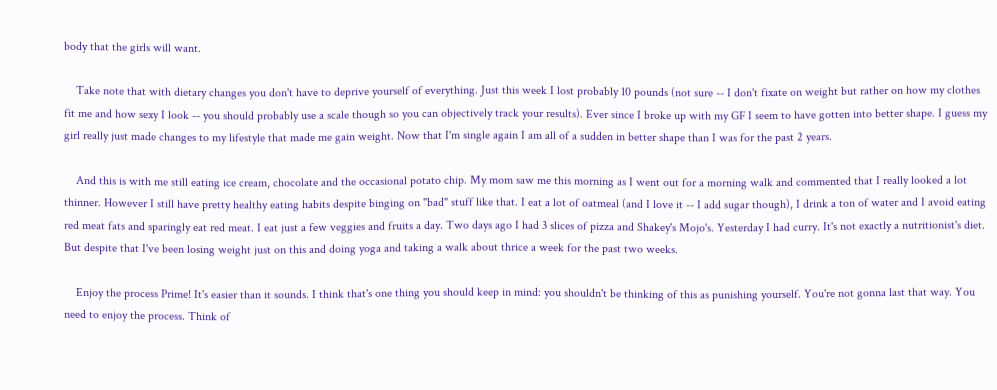body that the girls will want.

    Take note that with dietary changes you don't have to deprive yourself of everything. Just this week I lost probably 10 pounds (not sure -- I don't fixate on weight but rather on how my clothes fit me and how sexy I look -- you should probably use a scale though so you can objectively track your results). Ever since I broke up with my GF I seem to have gotten into better shape. I guess my girl really just made changes to my lifestyle that made me gain weight. Now that I'm single again I am all of a sudden in better shape than I was for the past 2 years.

    And this is with me still eating ice cream, chocolate and the occasional potato chip. My mom saw me this morning as I went out for a morning walk and commented that I really looked a lot thinner. However I still have pretty healthy eating habits despite binging on "bad" stuff like that. I eat a lot of oatmeal (and I love it -- I add sugar though), I drink a ton of water and I avoid eating red meat fats and sparingly eat red meat. I eat just a few veggies and fruits a day. Two days ago I had 3 slices of pizza and Shakey's Mojo's. Yesterday I had curry. It's not exactly a nutritionist's diet. But despite that I've been losing weight just on this and doing yoga and taking a walk about thrice a week for the past two weeks.

    Enjoy the process Prime! It's easier than it sounds. I think that's one thing you should keep in mind: you shouldn't be thinking of this as punishing yourself. You're not gonna last that way. You need to enjoy the process. Think of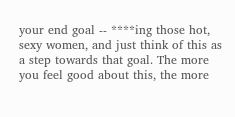your end goal -- ****ing those hot, sexy women, and just think of this as a step towards that goal. The more you feel good about this, the more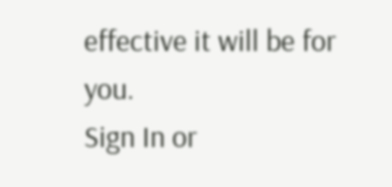effective it will be for you.
Sign In or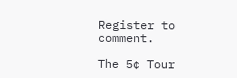Register to comment.

The 5¢ Tour